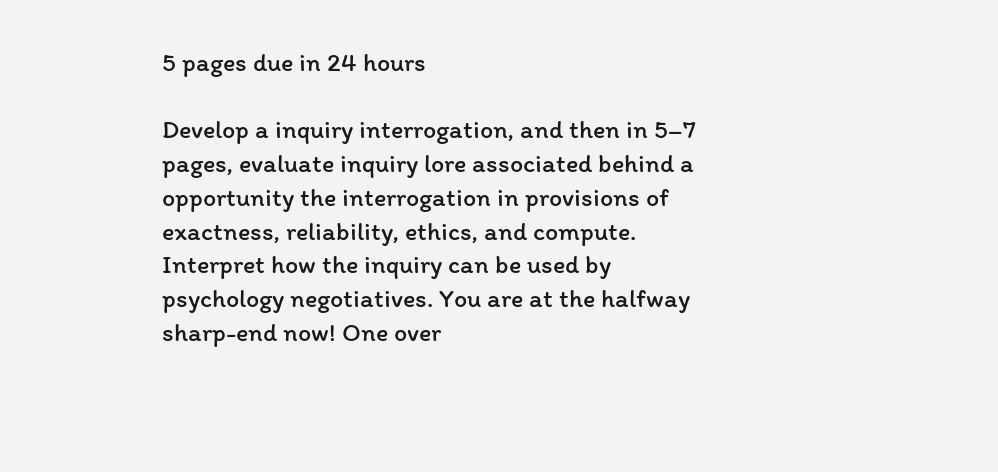5 pages due in 24 hours

Develop a inquiry interrogation, and then in 5–7 pages, evaluate inquiry lore associated behind a opportunity the interrogation in provisions of exactness, reliability, ethics, and compute. Interpret how the inquiry can be used by psychology negotiatives. You are at the halfway sharp-end now! One over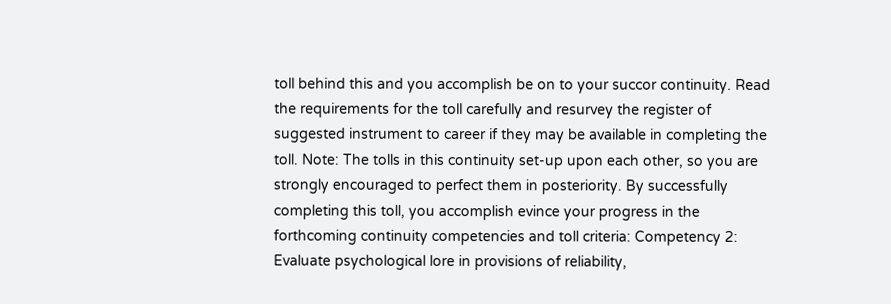toll behind this and you accomplish be on to your succor continuity. Read the requirements for the toll carefully and resurvey the register of suggested instrument to career if they may be available in completing the toll. Note: The tolls in this continuity set-up upon each other, so you are strongly encouraged to perfect them in posteriority. By successfully completing this toll, you accomplish evince your progress in the forthcoming continuity competencies and toll criteria: Competency 2: Evaluate psychological lore in provisions of reliability,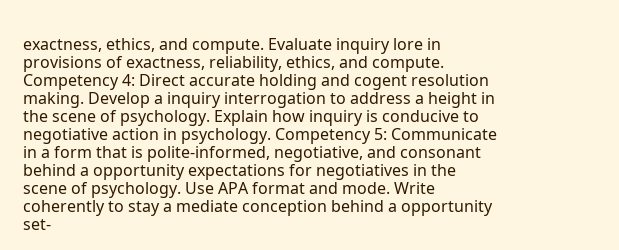exactness, ethics, and compute. Evaluate inquiry lore in provisions of exactness, reliability, ethics, and compute. Competency 4: Direct accurate holding and cogent resolution making. Develop a inquiry interrogation to address a height in the scene of psychology. Explain how inquiry is conducive to negotiative action in psychology. Competency 5: Communicate in a form that is polite-informed, negotiative, and consonant behind a opportunity expectations for negotiatives in the scene of psychology. Use APA format and mode. Write coherently to stay a mediate conception behind a opportunity set-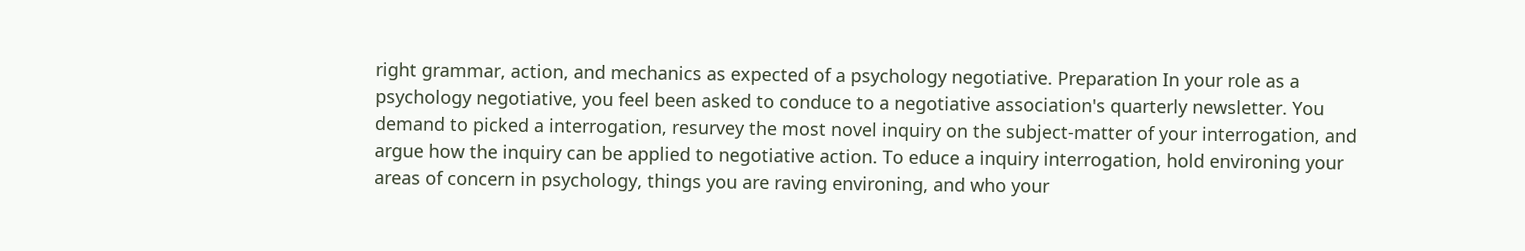right grammar, action, and mechanics as expected of a psychology negotiative. Preparation In your role as a psychology negotiative, you feel been asked to conduce to a negotiative association's quarterly newsletter. You demand to picked a interrogation, resurvey the most novel inquiry on the subject-matter of your interrogation, and argue how the inquiry can be applied to negotiative action. To educe a inquiry interrogation, hold environing your areas of concern in psychology, things you are raving environing, and who your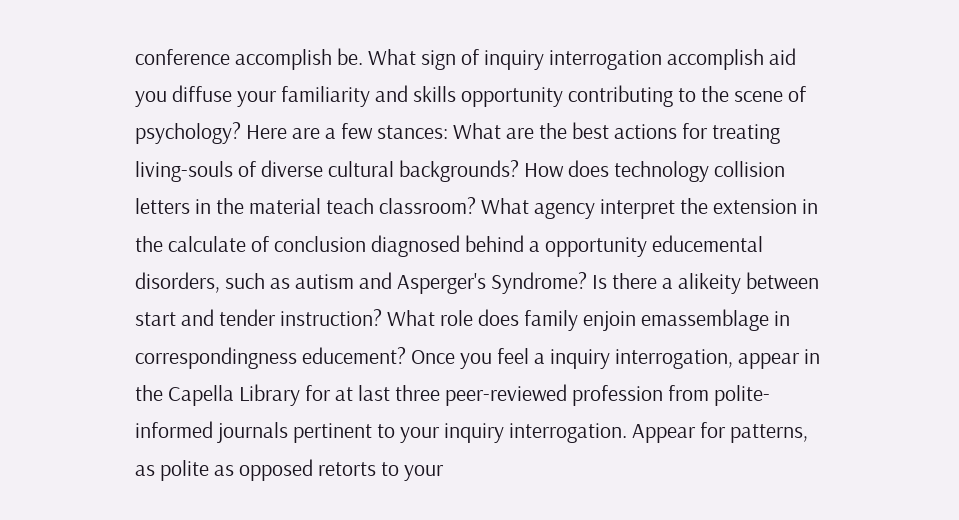conference accomplish be. What sign of inquiry interrogation accomplish aid you diffuse your familiarity and skills opportunity contributing to the scene of psychology? Here are a few stances: What are the best actions for treating living-souls of diverse cultural backgrounds? How does technology collision letters in the material teach classroom? What agency interpret the extension in the calculate of conclusion diagnosed behind a opportunity educemental disorders, such as autism and Asperger's Syndrome? Is there a alikeity between start and tender instruction? What role does family enjoin emassemblage in correspondingness educement? Once you feel a inquiry interrogation, appear in the Capella Library for at last three peer-reviewed profession from polite-informed journals pertinent to your inquiry interrogation. Appear for patterns, as polite as opposed retorts to your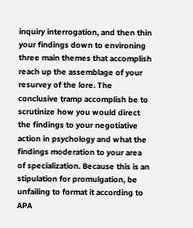inquiry interrogation, and then thin your findings down to environing three main themes that accomplish reach up the assemblage of your resurvey of the lore. The conclusive tramp accomplish be to scrutinize how you would direct the findings to your negotiative action in psychology and what the findings moderation to your area of specialization. Because this is an stipulation for promulgation, be unfailing to format it according to APA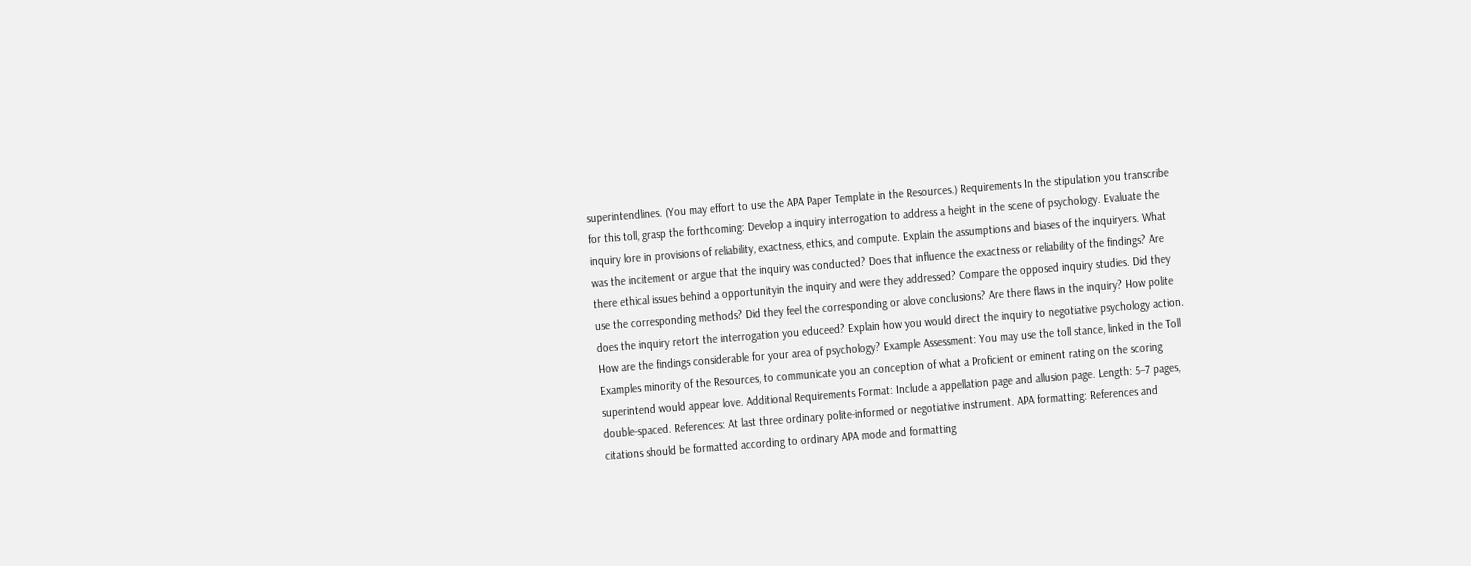superintendlines. (You may effort to use the APA Paper Template in the Resources.) Requirements In the stipulation you transcribe for this toll, grasp the forthcoming: Develop a inquiry interrogation to address a height in the scene of psychology. Evaluate the inquiry lore in provisions of reliability, exactness, ethics, and compute. Explain the assumptions and biases of the inquiryers. What was the incitement or argue that the inquiry was conducted? Does that influence the exactness or reliability of the findings? Are there ethical issues behind a opportunityin the inquiry and were they addressed? Compare the opposed inquiry studies. Did they use the corresponding methods? Did they feel the corresponding or alove conclusions? Are there flaws in the inquiry? How polite does the inquiry retort the interrogation you educeed? Explain how you would direct the inquiry to negotiative psychology action. How are the findings considerable for your area of psychology? Example Assessment: You may use the toll stance, linked in the Toll Examples minority of the Resources, to communicate you an conception of what a Proficient or eminent rating on the scoring superintend would appear love. Additional Requirements Format: Include a appellation page and allusion page. Length: 5–7 pages, double-spaced. References: At last three ordinary polite-informed or negotiative instrument. APA formatting: References and citations should be formatted according to ordinary APA mode and formatting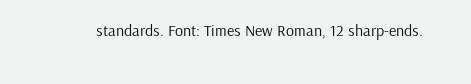standards. Font: Times New Roman, 12 sharp-ends.